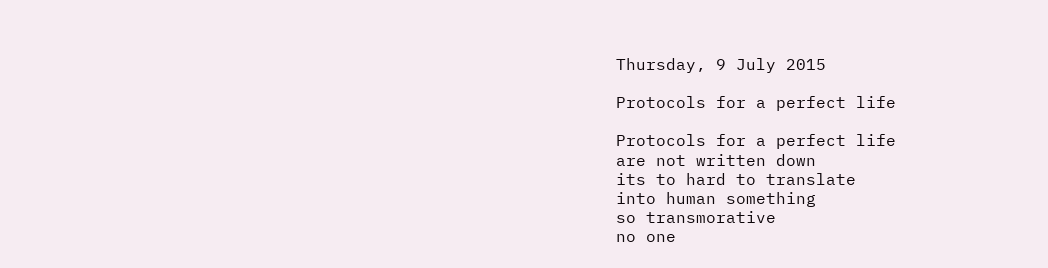Thursday, 9 July 2015

Protocols for a perfect life

Protocols for a perfect life
are not written down
its to hard to translate
into human something
so transmorative
no one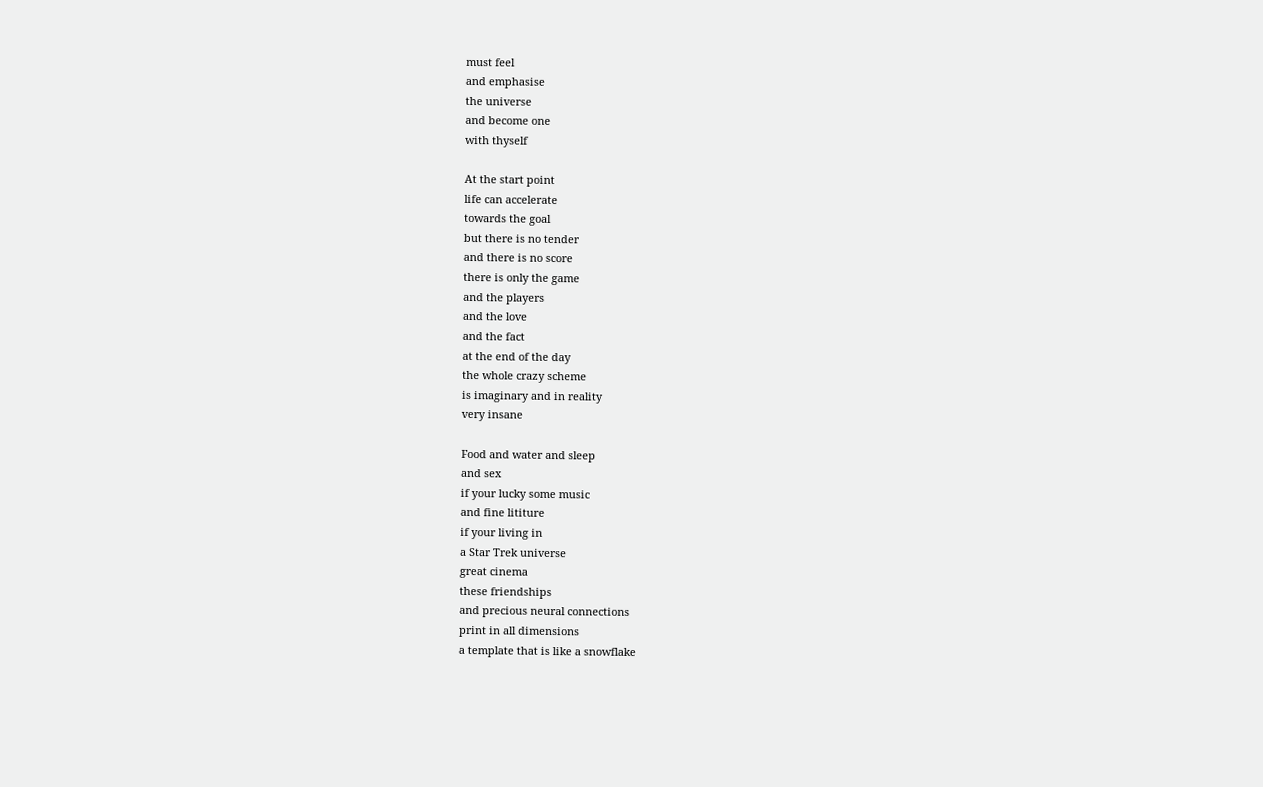must feel
and emphasise
the universe
and become one
with thyself

At the start point
life can accelerate
towards the goal
but there is no tender
and there is no score
there is only the game
and the players
and the love
and the fact
at the end of the day
the whole crazy scheme
is imaginary and in reality
very insane

Food and water and sleep
and sex
if your lucky some music
and fine lititure
if your living in
a Star Trek universe
great cinema
these friendships
and precious neural connections
print in all dimensions
a template that is like a snowflake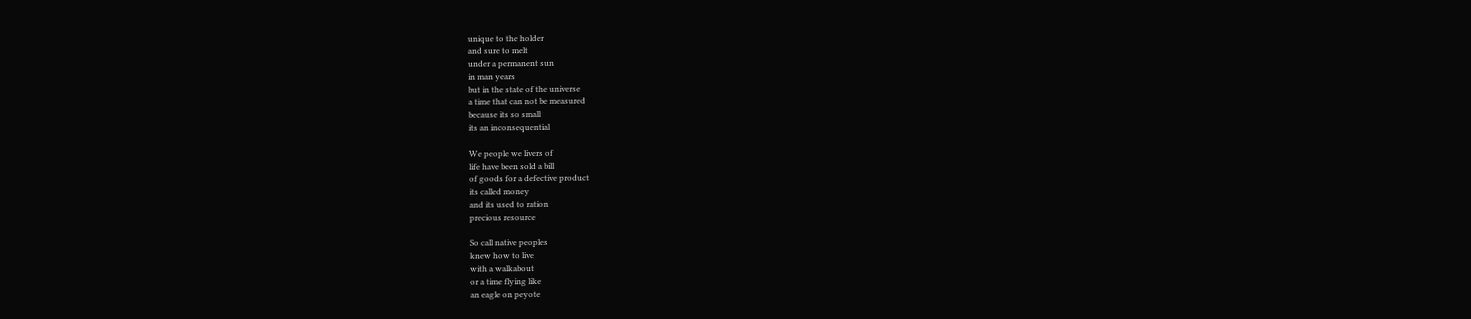unique to the holder
and sure to melt
under a permanent sun
in man years
but in the state of the universe
a time that can not be measured
because its so small
its an inconsequential

We people we livers of
life have been sold a bill
of goods for a defective product
its called money
and its used to ration
precious resource

So call native peoples
knew how to live
with a walkabout
or a time flying like
an eagle on peyote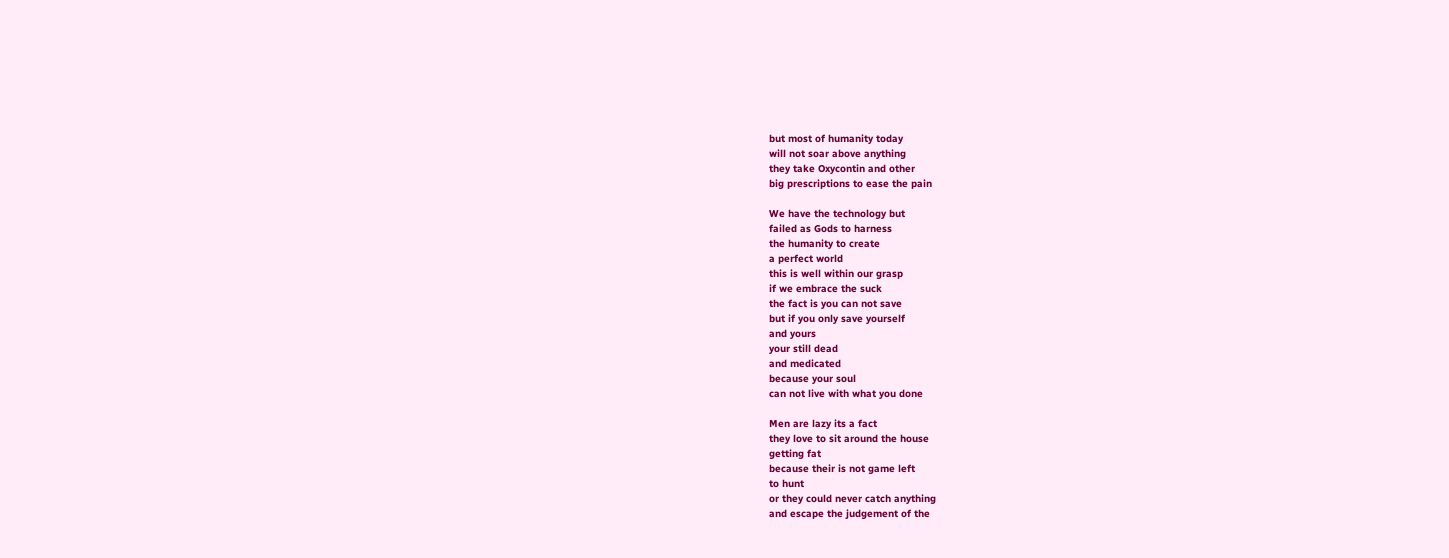but most of humanity today
will not soar above anything
they take Oxycontin and other
big prescriptions to ease the pain

We have the technology but
failed as Gods to harness
the humanity to create
a perfect world
this is well within our grasp
if we embrace the suck
the fact is you can not save
but if you only save yourself
and yours
your still dead
and medicated
because your soul
can not live with what you done

Men are lazy its a fact
they love to sit around the house
getting fat
because their is not game left
to hunt
or they could never catch anything
and escape the judgement of the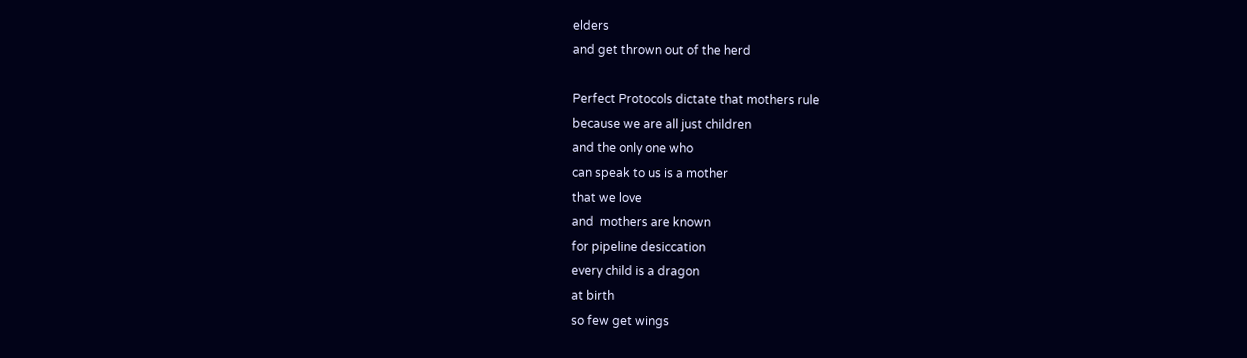elders
and get thrown out of the herd

Perfect Protocols dictate that mothers rule
because we are all just children
and the only one who
can speak to us is a mother
that we love
and  mothers are known
for pipeline desiccation
every child is a dragon
at birth
so few get wings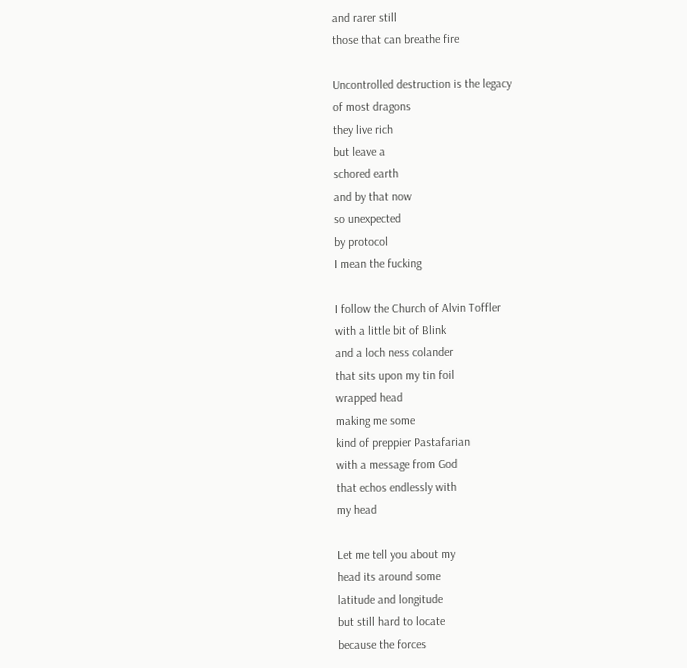and rarer still
those that can breathe fire

Uncontrolled destruction is the legacy
of most dragons
they live rich
but leave a
schored earth
and by that now
so unexpected
by protocol
I mean the fucking

I follow the Church of Alvin Toffler
with a little bit of Blink
and a loch ness colander
that sits upon my tin foil
wrapped head
making me some
kind of preppier Pastafarian
with a message from God
that echos endlessly with
my head

Let me tell you about my
head its around some
latitude and longitude
but still hard to locate
because the forces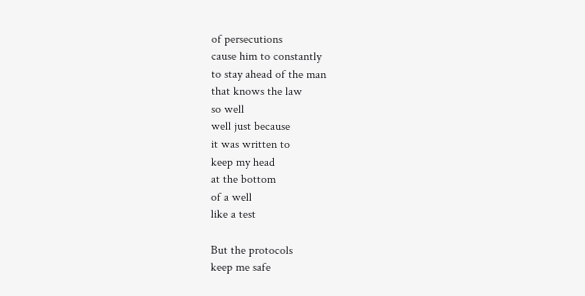of persecutions
cause him to constantly
to stay ahead of the man
that knows the law
so well
well just because
it was written to
keep my head
at the bottom
of a well
like a test

But the protocols
keep me safe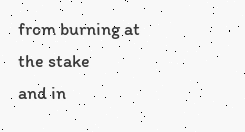from burning at
the stake
and in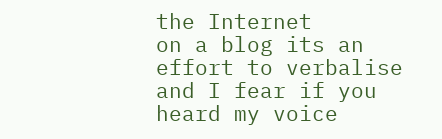the Internet
on a blog its an
effort to verbalise
and I fear if you
heard my voice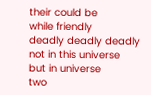their could be
while friendly
deadly deadly deadly
not in this universe
but in universe
two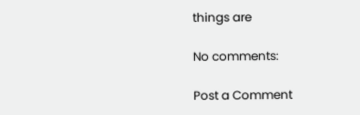things are

No comments:

Post a Comment